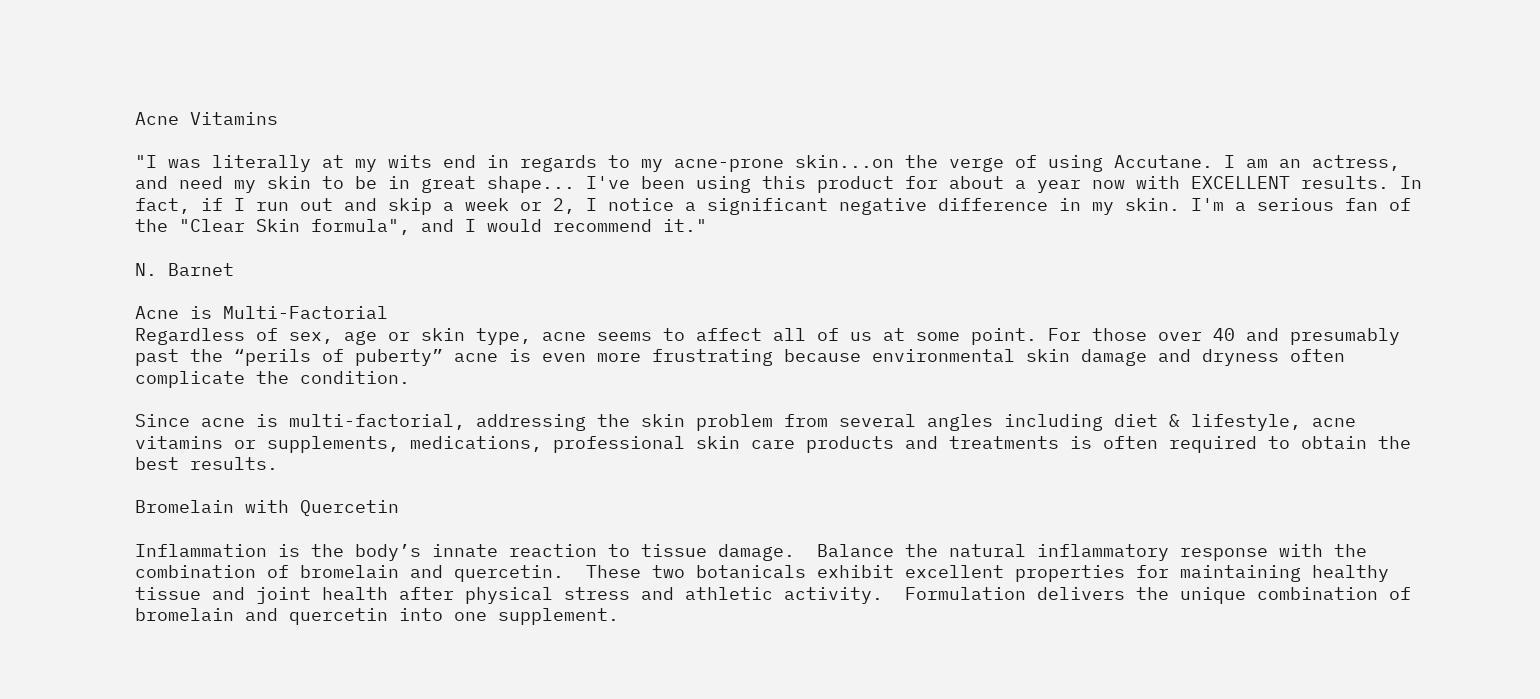Acne Vitamins

"I was literally at my wits end in regards to my acne-prone skin...on the verge of using Accutane. I am an actress, and need my skin to be in great shape... I've been using this product for about a year now with EXCELLENT results. In fact, if I run out and skip a week or 2, I notice a significant negative difference in my skin. I'm a serious fan of the "Clear Skin formula", and I would recommend it."

N. Barnet

Acne is Multi-Factorial
Regardless of sex, age or skin type, acne seems to affect all of us at some point. For those over 40 and presumably past the “perils of puberty” acne is even more frustrating because environmental skin damage and dryness often complicate the condition.

Since acne is multi-factorial, addressing the skin problem from several angles including diet & lifestyle, acne vitamins or supplements, medications, professional skin care products and treatments is often required to obtain the best results.

Bromelain with Quercetin

Inflammation is the body’s innate reaction to tissue damage.  Balance the natural inflammatory response with the combination of bromelain and quercetin.  These two botanicals exhibit excellent properties for maintaining healthy tissue and joint health after physical stress and athletic activity.  Formulation delivers the unique combination of bromelain and quercetin into one supplement.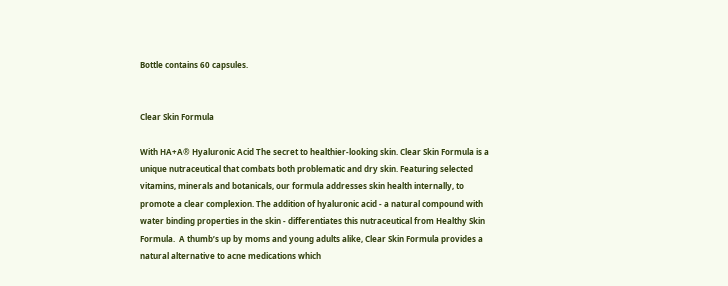Bottle contains 60 capsules.


Clear Skin Formula

With HA+A® Hyaluronic Acid The secret to healthier-looking skin. Clear Skin Formula is a unique nutraceutical that combats both problematic and dry skin. Featuring selected vitamins, minerals and botanicals, our formula addresses skin health internally, to promote a clear complexion. The addition of hyaluronic acid - a natural compound with water binding properties in the skin - differentiates this nutraceutical from Healthy Skin Formula.  A thumb’s up by moms and young adults alike, Clear Skin Formula provides a natural alternative to acne medications which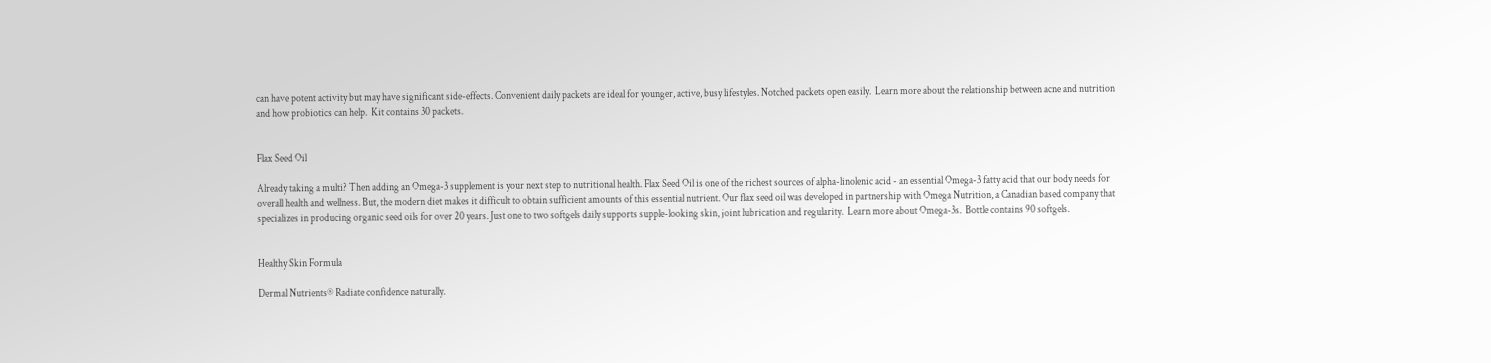can have potent activity but may have significant side-effects. Convenient daily packets are ideal for younger, active, busy lifestyles. Notched packets open easily.  Learn more about the relationship between acne and nutrition and how probiotics can help.  Kit contains 30 packets.


Flax Seed Oil

Already taking a multi? Then adding an Omega-3 supplement is your next step to nutritional health. Flax Seed Oil is one of the richest sources of alpha-linolenic acid - an essential Omega-3 fatty acid that our body needs for overall health and wellness. But, the modern diet makes it difficult to obtain sufficient amounts of this essential nutrient. Our flax seed oil was developed in partnership with Omega Nutrition, a Canadian based company that specializes in producing organic seed oils for over 20 years. Just one to two softgels daily supports supple-looking skin, joint lubrication and regularity.  Learn more about Omega-3s.  Bottle contains 90 softgels.


Healthy Skin Formula

Dermal Nutrients® Radiate confidence naturally.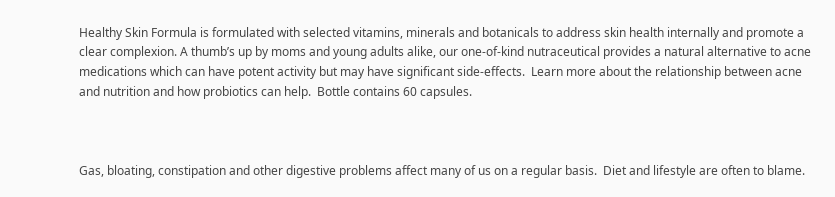Healthy Skin Formula is formulated with selected vitamins, minerals and botanicals to address skin health internally and promote a clear complexion. A thumb’s up by moms and young adults alike, our one-of-kind nutraceutical provides a natural alternative to acne medications which can have potent activity but may have significant side-effects.  Learn more about the relationship between acne and nutrition and how probiotics can help.  Bottle contains 60 capsules.



Gas, bloating, constipation and other digestive problems affect many of us on a regular basis.  Diet and lifestyle are often to blame.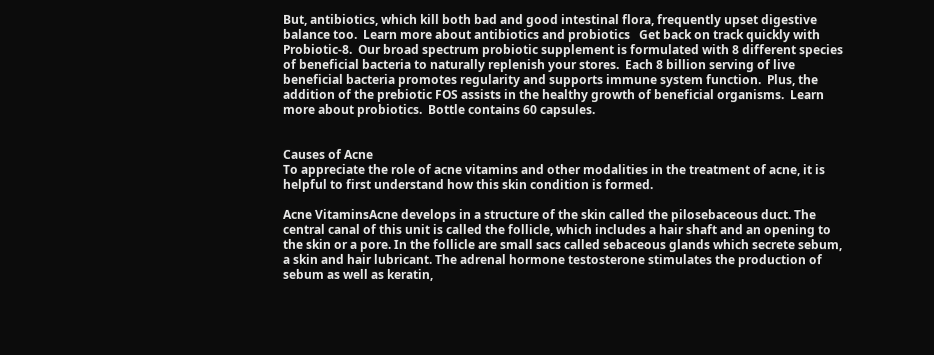But, antibiotics, which kill both bad and good intestinal flora, frequently upset digestive balance too.  Learn more about antibiotics and probiotics   Get back on track quickly with Probiotic-8.  Our broad spectrum probiotic supplement is formulated with 8 different species of beneficial bacteria to naturally replenish your stores.  Each 8 billion serving of live beneficial bacteria promotes regularity and supports immune system function.  Plus, the addition of the prebiotic FOS assists in the healthy growth of beneficial organisms.  Learn more about probiotics.  Bottle contains 60 capsules.


Causes of Acne
To appreciate the role of acne vitamins and other modalities in the treatment of acne, it is helpful to first understand how this skin condition is formed.

Acne VitaminsAcne develops in a structure of the skin called the pilosebaceous duct. The central canal of this unit is called the follicle, which includes a hair shaft and an opening to the skin or a pore. In the follicle are small sacs called sebaceous glands which secrete sebum, a skin and hair lubricant. The adrenal hormone testosterone stimulates the production of sebum as well as keratin,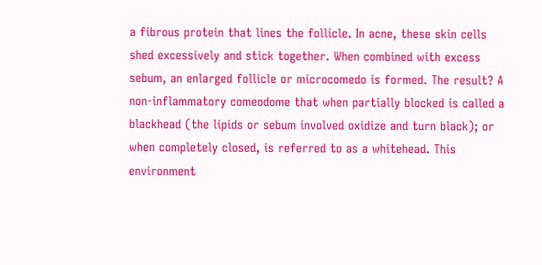a fibrous protein that lines the follicle. In acne, these skin cells shed excessively and stick together. When combined with excess sebum, an enlarged follicle or microcomedo is formed. The result? A non-inflammatory comeodome that when partially blocked is called a blackhead (the lipids or sebum involved oxidize and turn black); or when completely closed, is referred to as a whitehead. This environment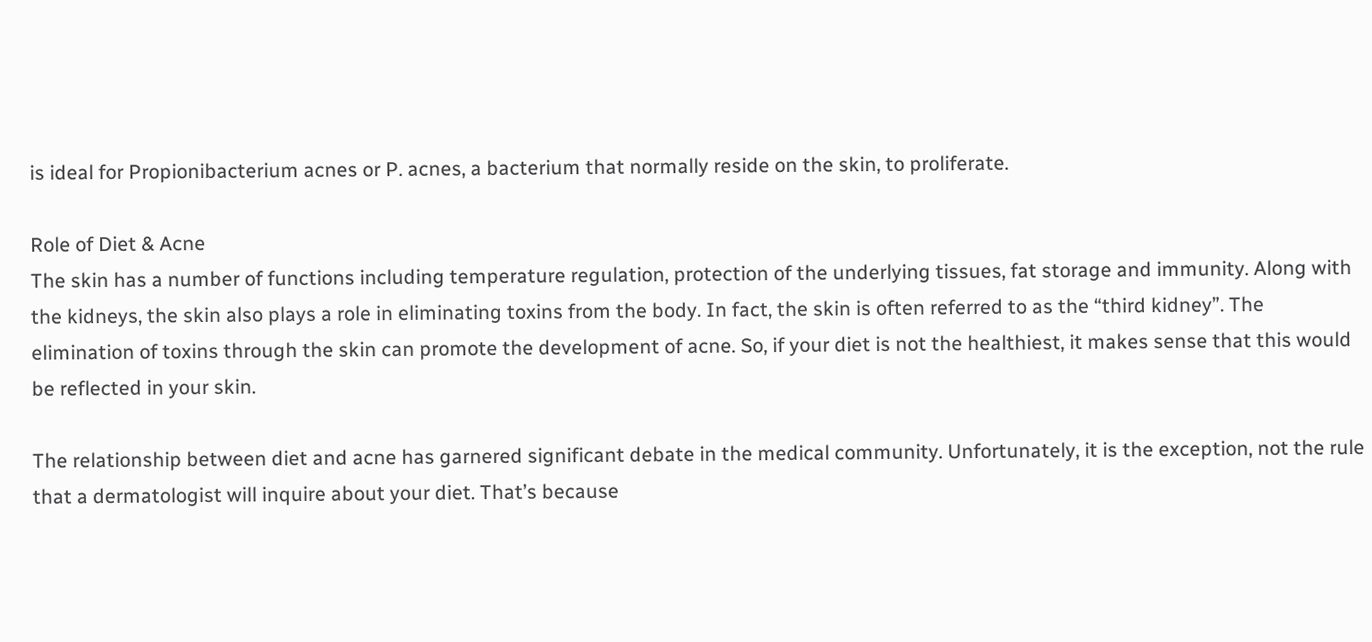is ideal for Propionibacterium acnes or P. acnes, a bacterium that normally reside on the skin, to proliferate.

Role of Diet & Acne
The skin has a number of functions including temperature regulation, protection of the underlying tissues, fat storage and immunity. Along with the kidneys, the skin also plays a role in eliminating toxins from the body. In fact, the skin is often referred to as the “third kidney”. The elimination of toxins through the skin can promote the development of acne. So, if your diet is not the healthiest, it makes sense that this would be reflected in your skin.

The relationship between diet and acne has garnered significant debate in the medical community. Unfortunately, it is the exception, not the rule that a dermatologist will inquire about your diet. That’s because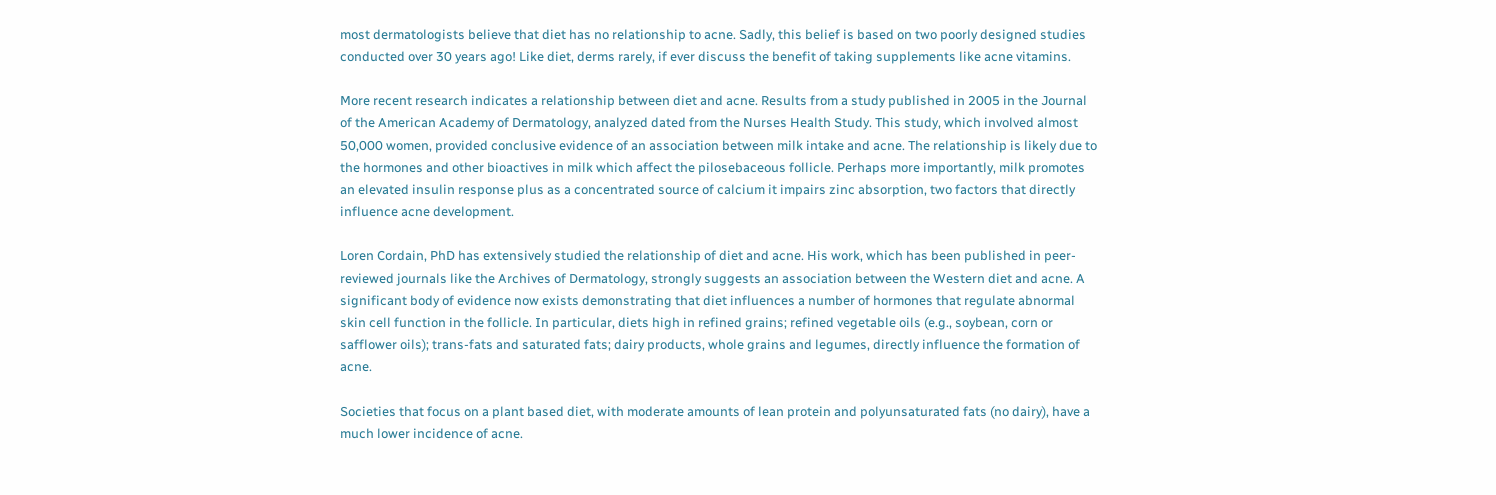most dermatologists believe that diet has no relationship to acne. Sadly, this belief is based on two poorly designed studies conducted over 30 years ago! Like diet, derms rarely, if ever discuss the benefit of taking supplements like acne vitamins.

More recent research indicates a relationship between diet and acne. Results from a study published in 2005 in the Journal of the American Academy of Dermatology, analyzed dated from the Nurses Health Study. This study, which involved almost 50,000 women, provided conclusive evidence of an association between milk intake and acne. The relationship is likely due to the hormones and other bioactives in milk which affect the pilosebaceous follicle. Perhaps more importantly, milk promotes an elevated insulin response plus as a concentrated source of calcium it impairs zinc absorption, two factors that directly influence acne development.

Loren Cordain, PhD has extensively studied the relationship of diet and acne. His work, which has been published in peer-reviewed journals like the Archives of Dermatology, strongly suggests an association between the Western diet and acne. A significant body of evidence now exists demonstrating that diet influences a number of hormones that regulate abnormal skin cell function in the follicle. In particular, diets high in refined grains; refined vegetable oils (e.g., soybean, corn or safflower oils); trans-fats and saturated fats; dairy products, whole grains and legumes, directly influence the formation of acne.

Societies that focus on a plant based diet, with moderate amounts of lean protein and polyunsaturated fats (no dairy), have a much lower incidence of acne.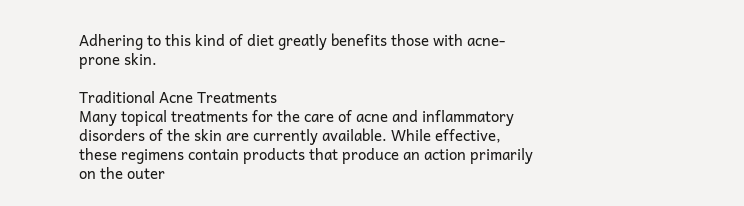Adhering to this kind of diet greatly benefits those with acne-prone skin.

Traditional Acne Treatments
Many topical treatments for the care of acne and inflammatory disorders of the skin are currently available. While effective, these regimens contain products that produce an action primarily on the outer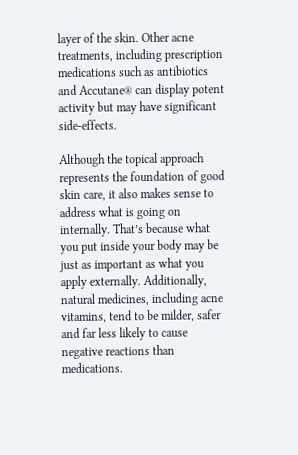layer of the skin. Other acne treatments, including prescription medications such as antibiotics and Accutane® can display potent activity but may have significant side-effects.

Although the topical approach represents the foundation of good skin care, it also makes sense to address what is going on internally. That’s because what you put inside your body may be just as important as what you apply externally. Additionally, natural medicines, including acne vitamins, tend to be milder, safer and far less likely to cause negative reactions than medications.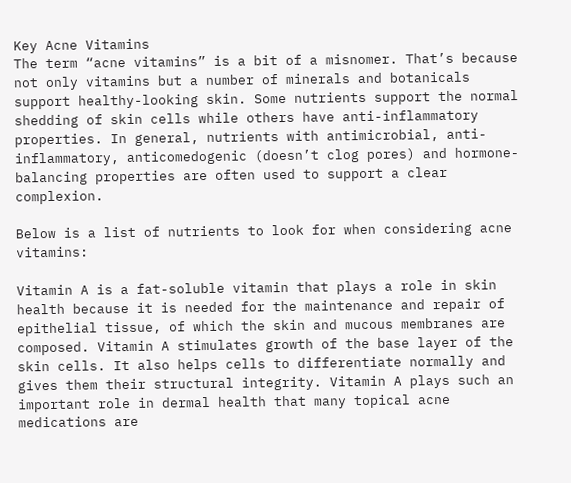Key Acne Vitamins
The term “acne vitamins” is a bit of a misnomer. That’s because not only vitamins but a number of minerals and botanicals support healthy-looking skin. Some nutrients support the normal shedding of skin cells while others have anti-inflammatory properties. In general, nutrients with antimicrobial, anti-inflammatory, anticomedogenic (doesn’t clog pores) and hormone-balancing properties are often used to support a clear complexion.

Below is a list of nutrients to look for when considering acne vitamins:

Vitamin A is a fat-soluble vitamin that plays a role in skin health because it is needed for the maintenance and repair of epithelial tissue, of which the skin and mucous membranes are composed. Vitamin A stimulates growth of the base layer of the skin cells. It also helps cells to differentiate normally and gives them their structural integrity. Vitamin A plays such an important role in dermal health that many topical acne medications are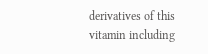derivatives of this vitamin including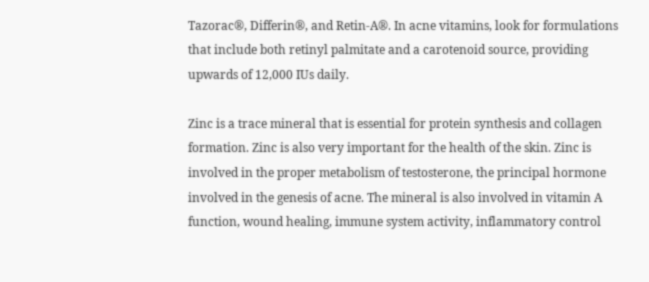Tazorac®, Differin®, and Retin-A®. In acne vitamins, look for formulations that include both retinyl palmitate and a carotenoid source, providing upwards of 12,000 IUs daily.

Zinc is a trace mineral that is essential for protein synthesis and collagen formation. Zinc is also very important for the health of the skin. Zinc is involved in the proper metabolism of testosterone, the principal hormone involved in the genesis of acne. The mineral is also involved in vitamin A function, wound healing, immune system activity, inflammatory control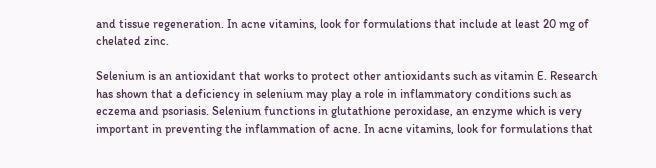and tissue regeneration. In acne vitamins, look for formulations that include at least 20 mg of chelated zinc.

Selenium is an antioxidant that works to protect other antioxidants such as vitamin E. Research has shown that a deficiency in selenium may play a role in inflammatory conditions such as eczema and psoriasis. Selenium functions in glutathione peroxidase, an enzyme which is very important in preventing the inflammation of acne. In acne vitamins, look for formulations that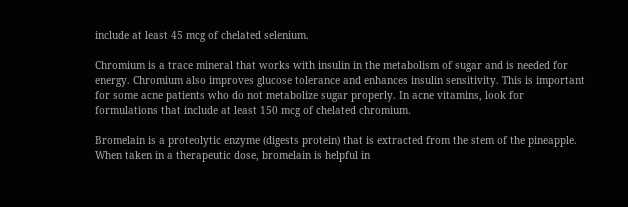include at least 45 mcg of chelated selenium.

Chromium is a trace mineral that works with insulin in the metabolism of sugar and is needed for energy. Chromium also improves glucose tolerance and enhances insulin sensitivity. This is important for some acne patients who do not metabolize sugar properly. In acne vitamins, look for formulations that include at least 150 mcg of chelated chromium.

Bromelain is a proteolytic enzyme (digests protein) that is extracted from the stem of the pineapple. When taken in a therapeutic dose, bromelain is helpful in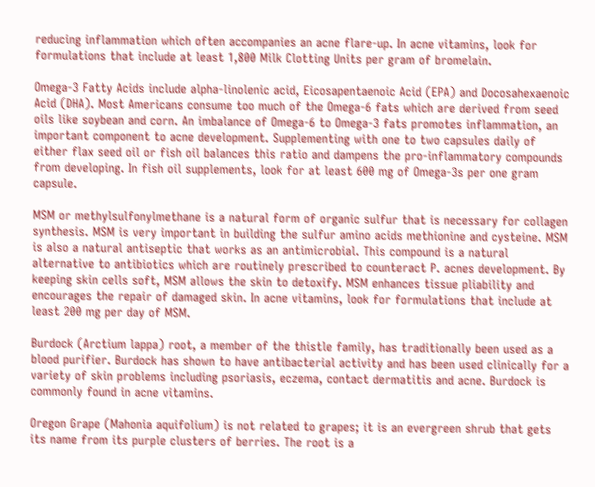reducing inflammation which often accompanies an acne flare-up. In acne vitamins, look for formulations that include at least 1,800 Milk Clotting Units per gram of bromelain.

Omega-3 Fatty Acids include alpha-linolenic acid, Eicosapentaenoic Acid (EPA) and Docosahexaenoic Acid (DHA). Most Americans consume too much of the Omega-6 fats which are derived from seed oils like soybean and corn. An imbalance of Omega-6 to Omega-3 fats promotes inflammation, an important component to acne development. Supplementing with one to two capsules daily of either flax seed oil or fish oil balances this ratio and dampens the pro-inflammatory compounds from developing. In fish oil supplements, look for at least 600 mg of Omega-3s per one gram capsule.

MSM or methylsulfonylmethane is a natural form of organic sulfur that is necessary for collagen synthesis. MSM is very important in building the sulfur amino acids methionine and cysteine. MSM is also a natural antiseptic that works as an antimicrobial. This compound is a natural alternative to antibiotics which are routinely prescribed to counteract P. acnes development. By keeping skin cells soft, MSM allows the skin to detoxify. MSM enhances tissue pliability and encourages the repair of damaged skin. In acne vitamins, look for formulations that include at least 200 mg per day of MSM.

Burdock (Arctium lappa) root, a member of the thistle family, has traditionally been used as a blood purifier. Burdock has shown to have antibacterial activity and has been used clinically for a variety of skin problems including psoriasis, eczema, contact dermatitis and acne. Burdock is commonly found in acne vitamins.

Oregon Grape (Mahonia aquifolium) is not related to grapes; it is an evergreen shrub that gets its name from its purple clusters of berries. The root is a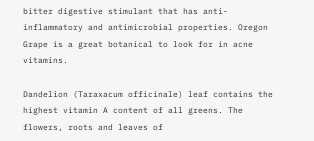bitter digestive stimulant that has anti-inflammatory and antimicrobial properties. Oregon Grape is a great botanical to look for in acne vitamins.

Dandelion (Taraxacum officinale) leaf contains the highest vitamin A content of all greens. The flowers, roots and leaves of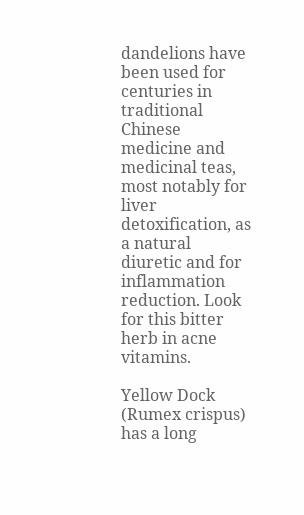dandelions have been used for centuries in traditional Chinese medicine and medicinal teas, most notably for liver detoxification, as a natural diuretic and for inflammation reduction. Look for this bitter herb in acne vitamins.

Yellow Dock (Rumex crispus) has a long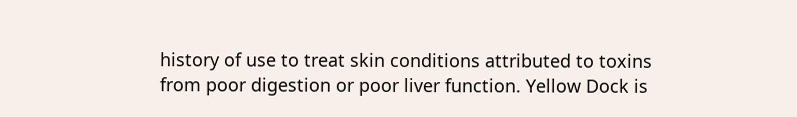history of use to treat skin conditions attributed to toxins from poor digestion or poor liver function. Yellow Dock is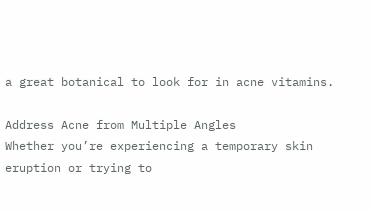a great botanical to look for in acne vitamins.

Address Acne from Multiple Angles
Whether you’re experiencing a temporary skin eruption or trying to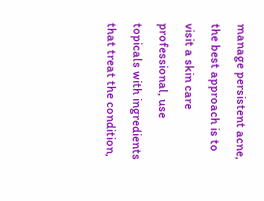manage persistent acne, the best approach is to visit a skin care professional, use topicals with ingredients that treat the condition,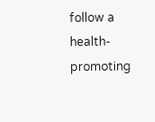follow a health-promoting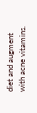diet and augment with acne vitamins.